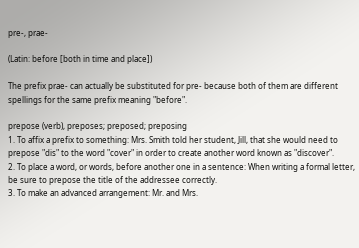pre-, prae-

(Latin: before [both in time and place])

The prefix prae- can actually be substituted for pre- because both of them are different spellings for the same prefix meaning "before".

prepose (verb), preposes; preposed; preposing
1. To affix a prefix to something: Mrs. Smith told her student, Jill, that she would need to prepose "dis" to the word "cover" in order to create another word known as "discover".
2. To place a word, or words, before another one in a sentence: When writing a formal letter, be sure to prepose the title of the addressee correctly.
3. To make an advanced arrangement: Mr. and Mrs.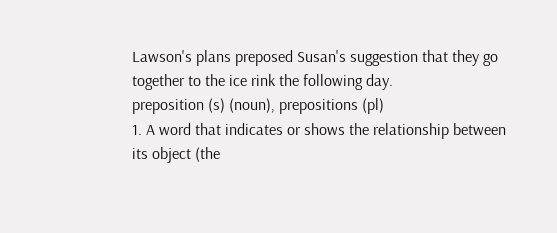Lawson's plans preposed Susan's suggestion that they go together to the ice rink the following day.
preposition (s) (noun), prepositions (pl)
1. A word that indicates or shows the relationship between its object (the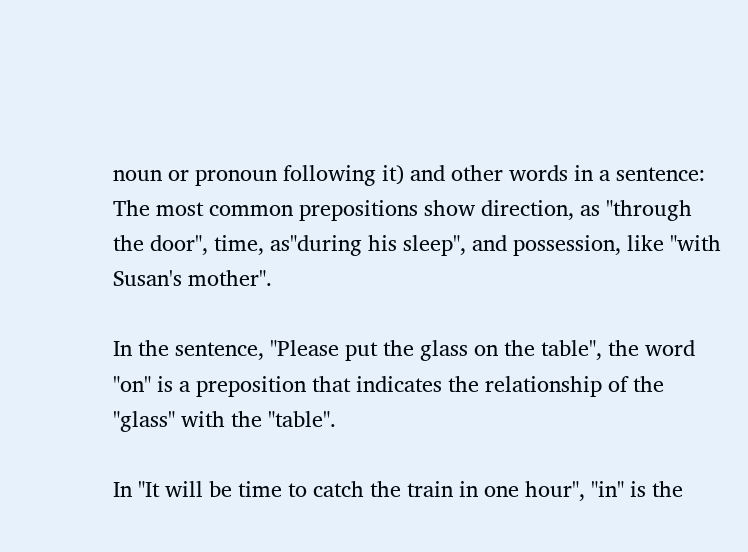noun or pronoun following it) and other words in a sentence: The most common prepositions show direction, as "through the door", time, as"during his sleep", and possession, like "with Susan's mother".

In the sentence, "Please put the glass on the table", the word "on" is a preposition that indicates the relationship of the "glass" with the "table".

In "It will be time to catch the train in one hour", "in" is the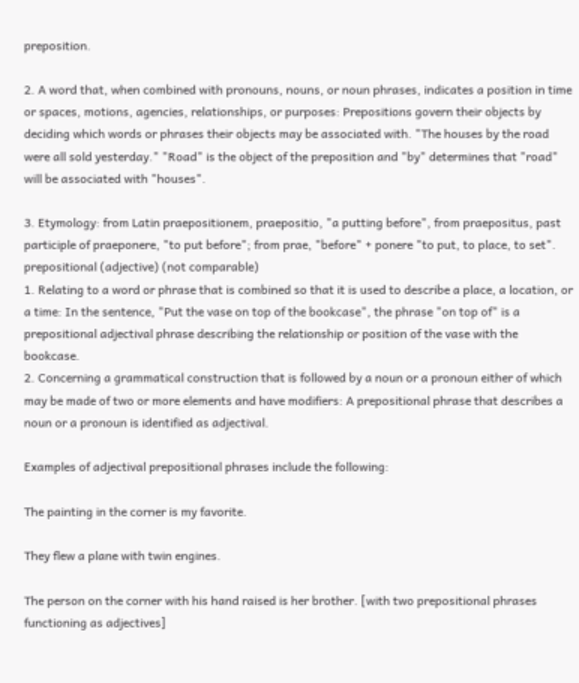preposition.

2. A word that, when combined with pronouns, nouns, or noun phrases, indicates a position in time or spaces, motions, agencies, relationships, or purposes: Prepositions govern their objects by deciding which words or phrases their objects may be associated with. "The houses by the road were all sold yesterday." "Road" is the object of the preposition and "by" determines that "road" will be associated with "houses".

3. Etymology: from Latin praepositionem, praepositio, "a putting before", from praepositus, past participle of praeponere, "to put before"; from prae, "before" + ponere "to put, to place, to set".
prepositional (adjective) (not comparable)
1. Relating to a word or phrase that is combined so that it is used to describe a place, a location, or a time: In the sentence, "Put the vase on top of the bookcase", the phrase "on top of" is a prepositional adjectival phrase describing the relationship or position of the vase with the bookcase.
2. Concerning a grammatical construction that is followed by a noun or a pronoun either of which may be made of two or more elements and have modifiers: A prepositional phrase that describes a noun or a pronoun is identified as adjectival.

Examples of adjectival prepositional phrases include the following:

The painting in the corner is my favorite.

They flew a plane with twin engines.

The person on the corner with his hand raised is her brother. [with two prepositional phrases functioning as adjectives]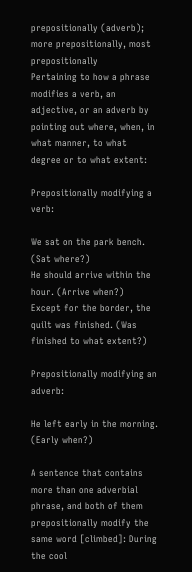prepositionally (adverb); more prepositionally, most prepositionally
Pertaining to how a phrase modifies a verb, an adjective, or an adverb by pointing out where, when, in what manner, to what degree or to what extent:

Prepositionally modifying a verb:

We sat on the park bench. (Sat where?)
He should arrive within the hour. (Arrive when?)
Except for the border, the quilt was finished. (Was finished to what extent?)

Prepositionally modifying an adverb:

He left early in the morning. (Early when?)

A sentence that contains more than one adverbial phrase, and both of them prepositionally modify the same word [climbed]: During the cool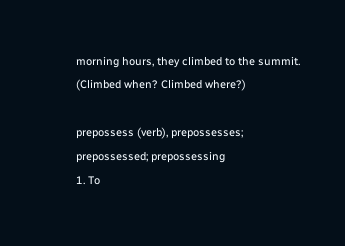morning hours, they climbed to the summit. (Climbed when? Climbed where?)

prepossess (verb), prepossesses; prepossessed; prepossessing
1. To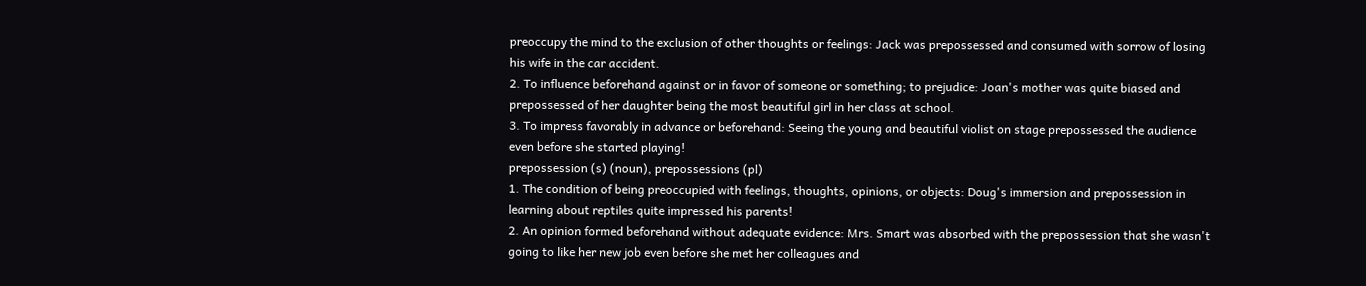preoccupy the mind to the exclusion of other thoughts or feelings: Jack was prepossessed and consumed with sorrow of losing his wife in the car accident.
2. To influence beforehand against or in favor of someone or something; to prejudice: Joan's mother was quite biased and prepossessed of her daughter being the most beautiful girl in her class at school.
3. To impress favorably in advance or beforehand: Seeing the young and beautiful violist on stage prepossessed the audience even before she started playing!
prepossession (s) (noun), prepossessions (pl)
1. The condition of being preoccupied with feelings, thoughts, opinions, or objects: Doug's immersion and prepossession in learning about reptiles quite impressed his parents!
2. An opinion formed beforehand without adequate evidence: Mrs. Smart was absorbed with the prepossession that she wasn't going to like her new job even before she met her colleagues and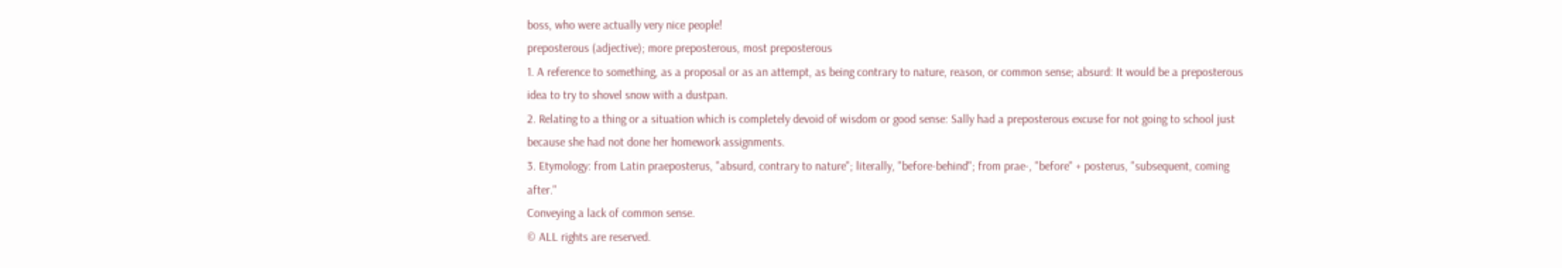boss, who were actually very nice people!
preposterous (adjective); more preposterous, most preposterous
1. A reference to something, as a proposal or as an attempt, as being contrary to nature, reason, or common sense; absurd: It would be a preposterous idea to try to shovel snow with a dustpan.
2. Relating to a thing or a situation which is completely devoid of wisdom or good sense: Sally had a preposterous excuse for not going to school just because she had not done her homework assignments.
3. Etymology: from Latin praeposterus, "absurd, contrary to nature"; literally, "before-behind"; from prae-, "before" + posterus, "subsequent, coming after."
Conveying a lack of common sense.
© ALL rights are reserved.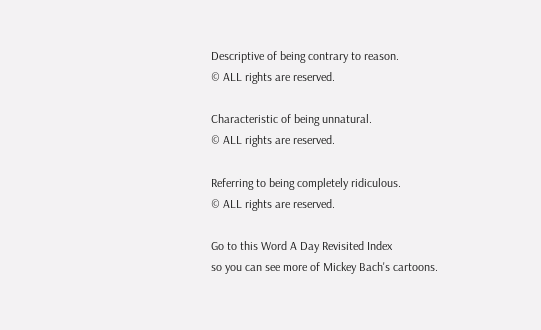Descriptive of being contrary to reason.
© ALL rights are reserved.

Characteristic of being unnatural.
© ALL rights are reserved.

Referring to being completely ridiculous.
© ALL rights are reserved.

Go to this Word A Day Revisited Index
so you can see more of Mickey Bach's cartoons.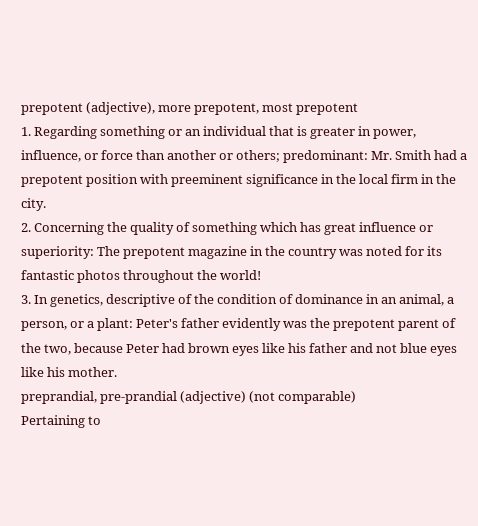prepotent (adjective), more prepotent, most prepotent
1. Regarding something or an individual that is greater in power, influence, or force than another or others; predominant: Mr. Smith had a prepotent position with preeminent significance in the local firm in the city.
2. Concerning the quality of something which has great influence or superiority: The prepotent magazine in the country was noted for its fantastic photos throughout the world!
3. In genetics, descriptive of the condition of dominance in an animal, a person, or a plant: Peter's father evidently was the prepotent parent of the two, because Peter had brown eyes like his father and not blue eyes like his mother.
preprandial, pre-prandial (adjective) (not comparable)
Pertaining to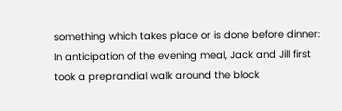something which takes place or is done before dinner: In anticipation of the evening meal, Jack and Jill first took a preprandial walk around the block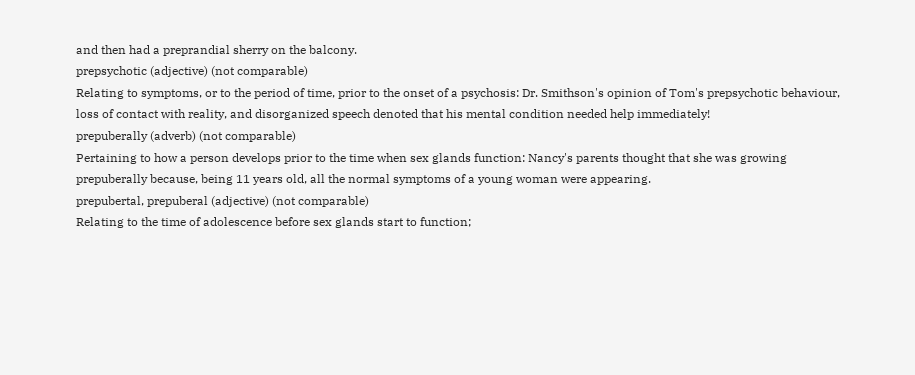and then had a preprandial sherry on the balcony.
prepsychotic (adjective) (not comparable)
Relating to symptoms, or to the period of time, prior to the onset of a psychosis: Dr. Smithson's opinion of Tom's prepsychotic behaviour, loss of contact with reality, and disorganized speech denoted that his mental condition needed help immediately!
prepuberally (adverb) (not comparable)
Pertaining to how a person develops prior to the time when sex glands function: Nancy's parents thought that she was growing prepuberally because, being 11 years old, all the normal symptoms of a young woman were appearing.
prepubertal, prepuberal (adjective) (not comparable)
Relating to the time of adolescence before sex glands start to function;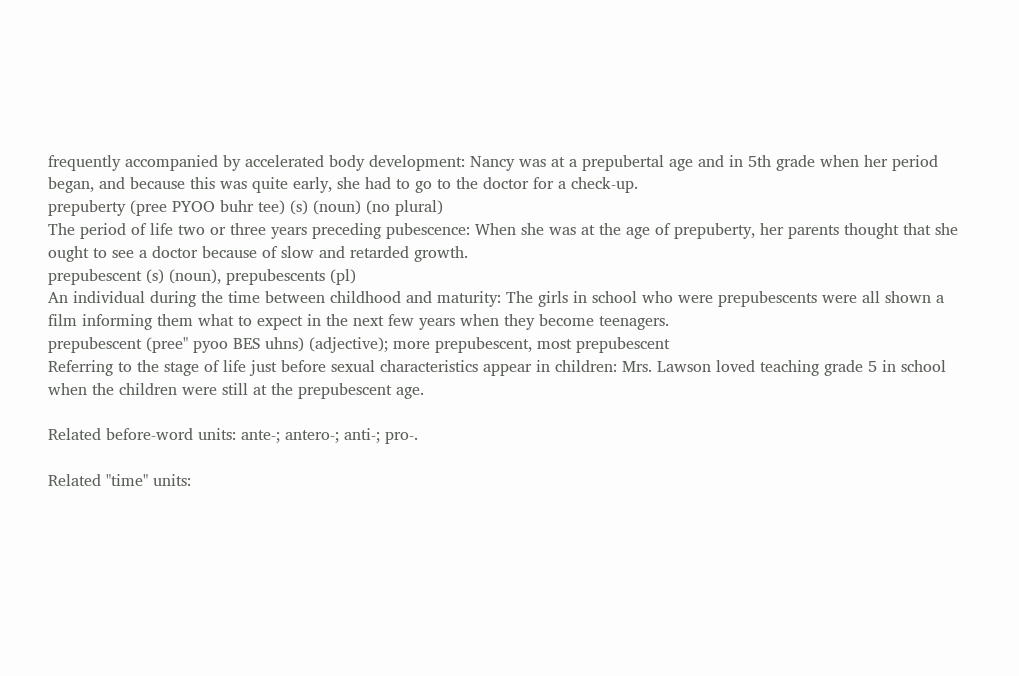frequently accompanied by accelerated body development: Nancy was at a prepubertal age and in 5th grade when her period began, and because this was quite early, she had to go to the doctor for a check-up.
prepuberty (pree PYOO buhr tee) (s) (noun) (no plural)
The period of life two or three years preceding pubescence: When she was at the age of prepuberty, her parents thought that she ought to see a doctor because of slow and retarded growth.
prepubescent (s) (noun), prepubescents (pl)
An individual during the time between childhood and maturity: The girls in school who were prepubescents were all shown a film informing them what to expect in the next few years when they become teenagers.
prepubescent (pree" pyoo BES uhns) (adjective); more prepubescent, most prepubescent
Referring to the stage of life just before sexual characteristics appear in children: Mrs. Lawson loved teaching grade 5 in school when the children were still at the prepubescent age.

Related before-word units: ante-; antero-; anti-; pro-.

Related "time" units: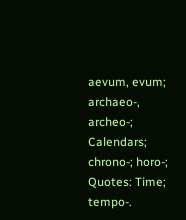aevum, evum; archaeo-, archeo-; Calendars; chrono-; horo-; Quotes: Time; tempo-.